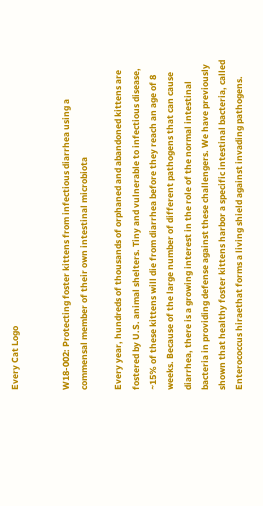Every Cat Logo


W18-002: Protecting foster kittens from infectious diarrhea using a commensal member of their own intestinal microbiota

Every year, hundreds of thousands of orphaned and abandoned kittens are fostered by U.S. animal shelters. Tiny and vulnerable to infectious disease, ~15% of these kittens will die from diarrhea before they reach an age of 8 weeks. Because of the large number of different pathogens that can cause diarrhea, there is a growing interest in the role of the normal intestinal bacteria in providing defense against these challengers. We have previously shown that healthy foster kittens harbor a specific intestinal bacteria, called Enterococcus hiraethat forms a living shield against invading pathogens.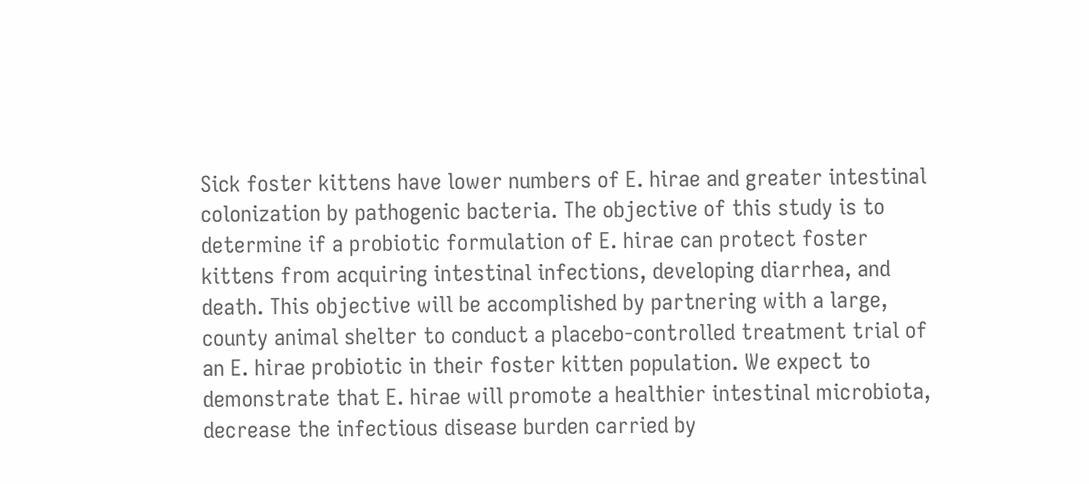Sick foster kittens have lower numbers of E. hirae and greater intestinal colonization by pathogenic bacteria. The objective of this study is to determine if a probiotic formulation of E. hirae can protect foster kittens from acquiring intestinal infections, developing diarrhea, and death. This objective will be accomplished by partnering with a large, county animal shelter to conduct a placebo-controlled treatment trial of an E. hirae probiotic in their foster kitten population. We expect to demonstrate that E. hirae will promote a healthier intestinal microbiota, decrease the infectious disease burden carried by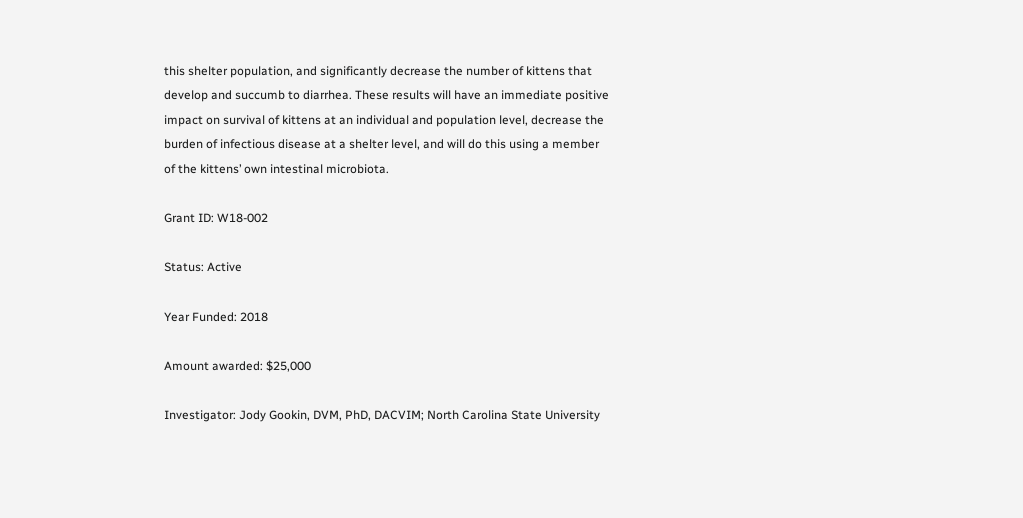this shelter population, and significantly decrease the number of kittens that develop and succumb to diarrhea. These results will have an immediate positive impact on survival of kittens at an individual and population level, decrease the burden of infectious disease at a shelter level, and will do this using a member of the kittens’ own intestinal microbiota.

Grant ID: W18-002

Status: Active

Year Funded: 2018

Amount awarded: $25,000

Investigator: Jody Gookin, DVM, PhD, DACVIM; North Carolina State University